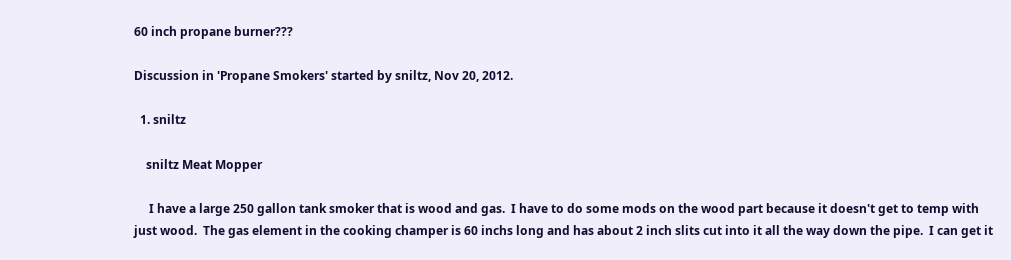60 inch propane burner???

Discussion in 'Propane Smokers' started by sniltz, Nov 20, 2012.

  1. sniltz

    sniltz Meat Mopper

     I have a large 250 gallon tank smoker that is wood and gas.  I have to do some mods on the wood part because it doesn't get to temp with just wood.  The gas element in the cooking champer is 60 inchs long and has about 2 inch slits cut into it all the way down the pipe.  I can get it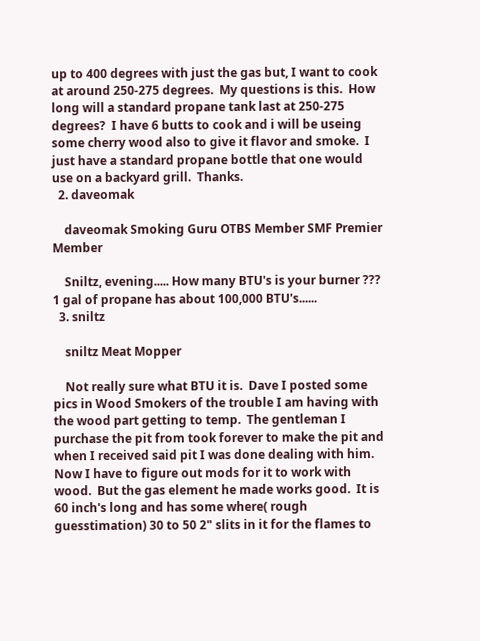up to 400 degrees with just the gas but, I want to cook at around 250-275 degrees.  My questions is this.  How long will a standard propane tank last at 250-275 degrees?  I have 6 butts to cook and i will be useing some cherry wood also to give it flavor and smoke.  I just have a standard propane bottle that one would use on a backyard grill.  Thanks.
  2. daveomak

    daveomak Smoking Guru OTBS Member SMF Premier Member

    Sniltz, evening..... How many BTU's is your burner ???  1 gal of propane has about 100,000 BTU's......
  3. sniltz

    sniltz Meat Mopper

    Not really sure what BTU it is.  Dave I posted some pics in Wood Smokers of the trouble I am having with the wood part getting to temp.  The gentleman I purchase the pit from took forever to make the pit and when I received said pit I was done dealing with him.  Now I have to figure out mods for it to work with wood.  But the gas element he made works good.  It is 60 inch's long and has some where( rough guesstimation) 30 to 50 2" slits in it for the flames to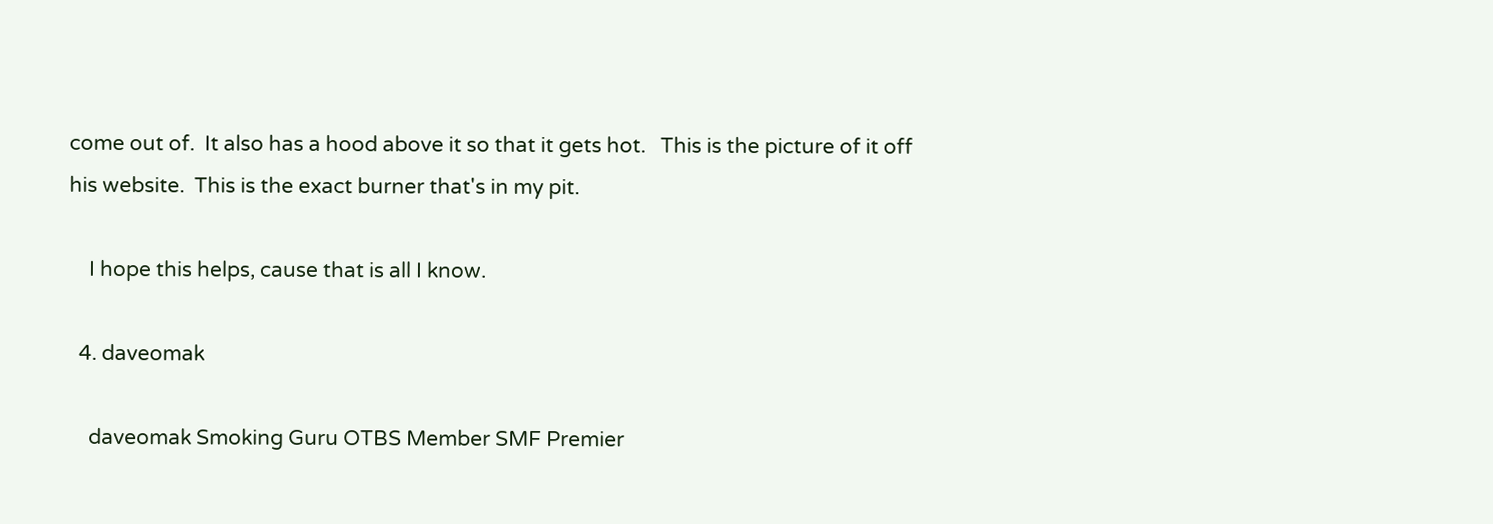come out of.  It also has a hood above it so that it gets hot.   This is the picture of it off his website.  This is the exact burner that's in my pit.

    I hope this helps, cause that is all I know.

  4. daveomak

    daveomak Smoking Guru OTBS Member SMF Premier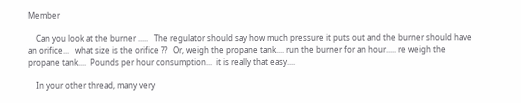Member

    Can you look at the burner .....   The regulator should say how much pressure it puts out and the burner should have an orifice...   what size is the orifice ??   Or, weigh the propane tank.... run the burner for an hour..... re weigh the propane tank....  Pounds per hour consumption...  it is really that easy....

    In your other thread, many very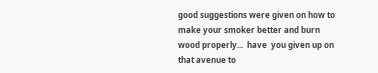good suggestions were given on how to make your smoker better and burn wood properly...  have  you given up on that avenue to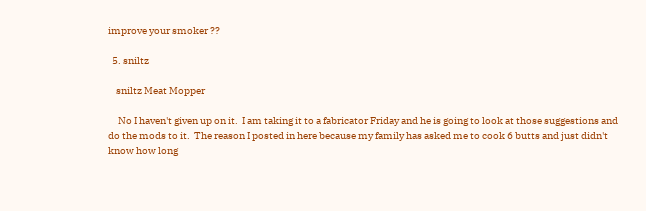improve your smoker ??

  5. sniltz

    sniltz Meat Mopper

     No I haven't given up on it.  I am taking it to a fabricator Friday and he is going to look at those suggestions and do the mods to it.  The reason I posted in here because my family has asked me to cook 6 butts and just didn't know how long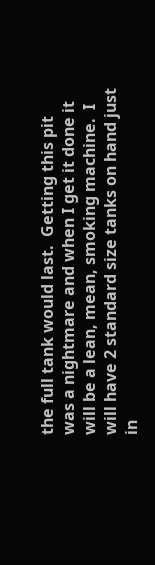the full tank would last.  Getting this pit was a nightmare and when I get it done it will be a lean, mean, smoking machine.  I will have 2 standard size tanks on hand just in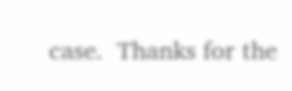case.  Thanks for the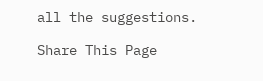all the suggestions.

Share This Page